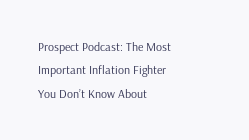Prospect Podcast: The Most Important Inflation Fighter You Don’t Know About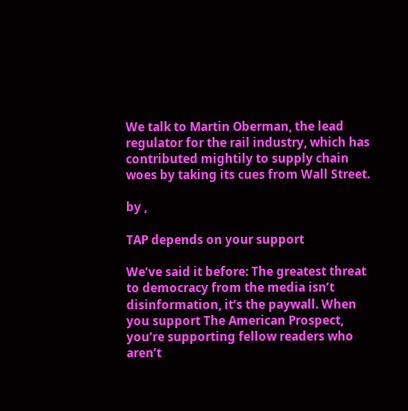We talk to Martin Oberman, the lead regulator for the rail industry, which has contributed mightily to supply chain woes by taking its cues from Wall Street.

by ,

TAP depends on your support

We’ve said it before: The greatest threat to democracy from the media isn’t disinformation, it’s the paywall. When you support The American Prospect, you’re supporting fellow readers who aren’t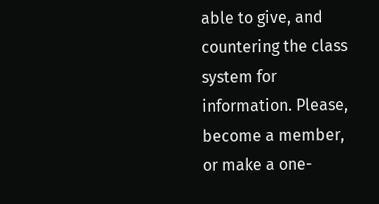able to give, and countering the class system for information. Please, become a member, or make a one-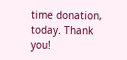time donation, today. Thank you!